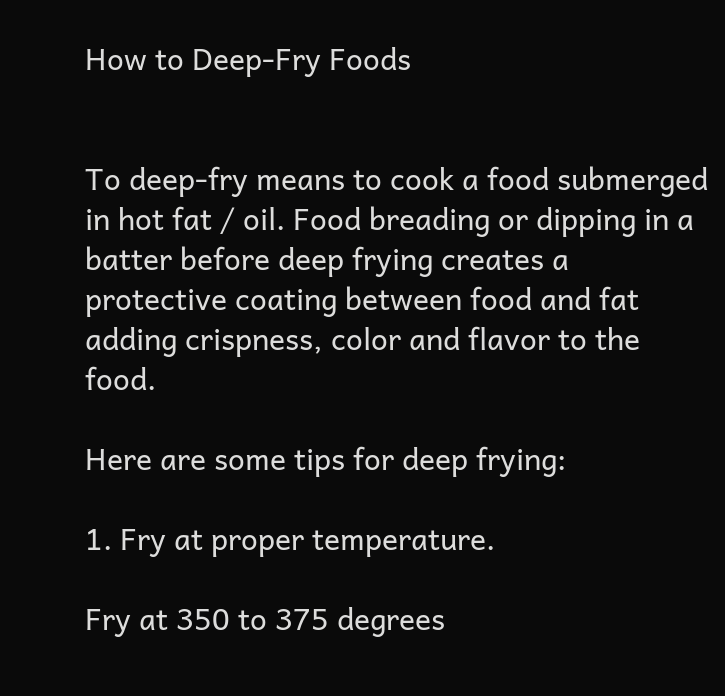How to Deep-Fry Foods


To deep-fry means to cook a food submerged in hot fat / oil. Food breading or dipping in a batter before deep frying creates a protective coating between food and fat adding crispness, color and flavor to the food.

Here are some tips for deep frying:

1. Fry at proper temperature.

Fry at 350 to 375 degrees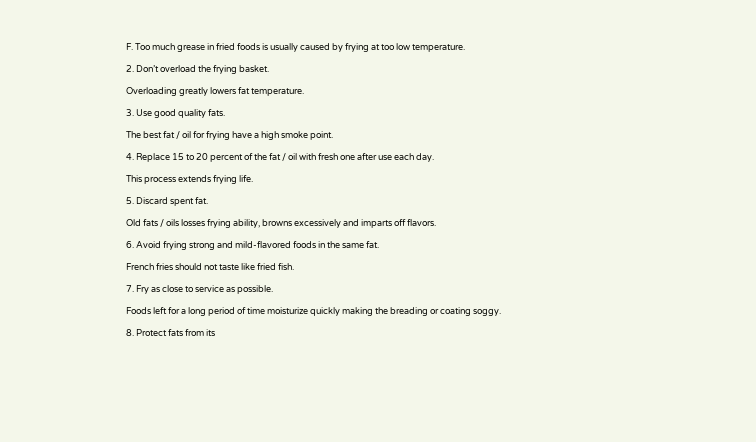F. Too much grease in fried foods is usually caused by frying at too low temperature.

2. Don’t overload the frying basket.

Overloading greatly lowers fat temperature.

3. Use good quality fats.

The best fat / oil for frying have a high smoke point.

4. Replace 15 to 20 percent of the fat / oil with fresh one after use each day.

This process extends frying life.

5. Discard spent fat.

Old fats / oils losses frying ability, browns excessively and imparts off flavors.

6. Avoid frying strong and mild-flavored foods in the same fat.

French fries should not taste like fried fish.

7. Fry as close to service as possible.

Foods left for a long period of time moisturize quickly making the breading or coating soggy.

8. Protect fats from its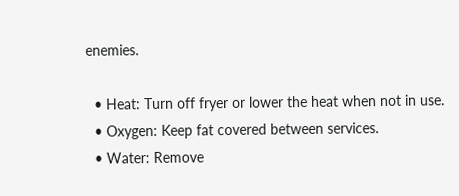enemies.

  • Heat: Turn off fryer or lower the heat when not in use.
  • Oxygen: Keep fat covered between services.
  • Water: Remove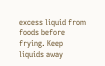excess liquid from foods before frying. Keep liquids away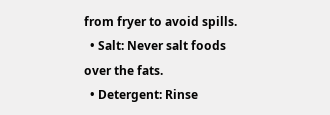from fryer to avoid spills.
  • Salt: Never salt foods over the fats.
  • Detergent: Rinse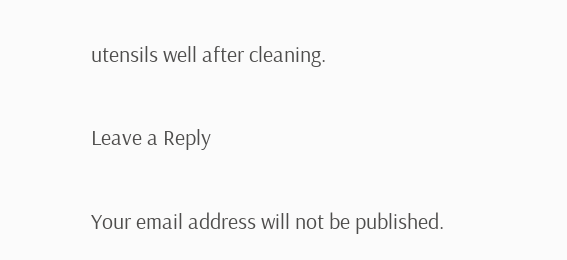utensils well after cleaning.

Leave a Reply

Your email address will not be published.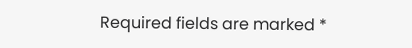Required fields are marked *